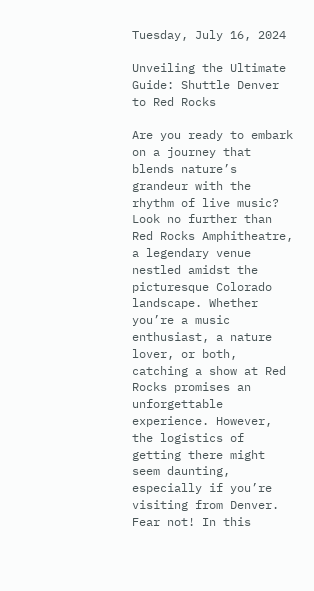Tuesday, July 16, 2024

Unveiling the Ultimate Guide: Shuttle Denver to Red Rocks

Are you ready to embark on a journey that blends nature’s grandeur with the rhythm of live music? Look no further than Red Rocks Amphitheatre, a legendary venue nestled amidst the picturesque Colorado landscape. Whether you’re a music enthusiast, a nature lover, or both, catching a show at Red Rocks promises an unforgettable experience. However, the logistics of getting there might seem daunting, especially if you’re visiting from Denver. Fear not! In this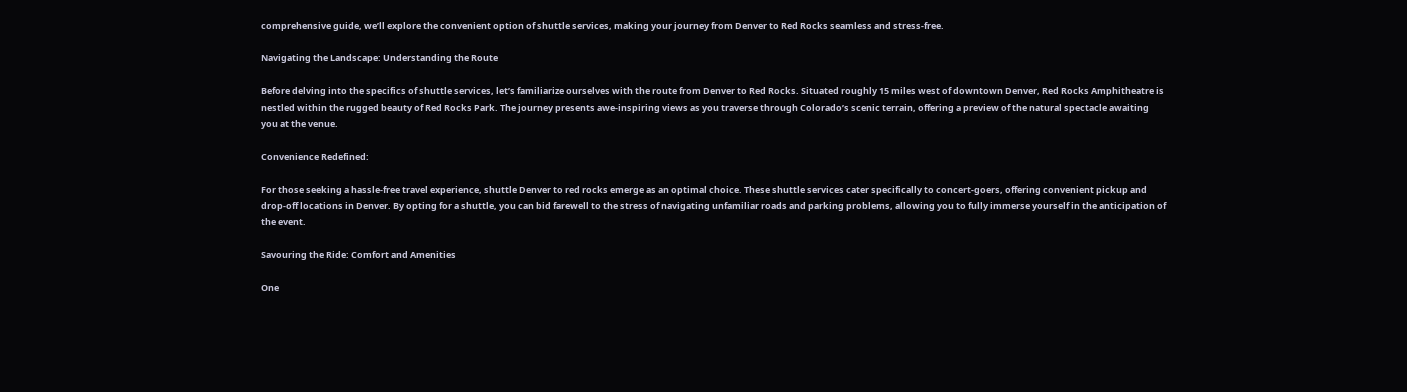comprehensive guide, we’ll explore the convenient option of shuttle services, making your journey from Denver to Red Rocks seamless and stress-free.

Navigating the Landscape: Understanding the Route

Before delving into the specifics of shuttle services, let’s familiarize ourselves with the route from Denver to Red Rocks. Situated roughly 15 miles west of downtown Denver, Red Rocks Amphitheatre is nestled within the rugged beauty of Red Rocks Park. The journey presents awe-inspiring views as you traverse through Colorado’s scenic terrain, offering a preview of the natural spectacle awaiting you at the venue.

Convenience Redefined:

For those seeking a hassle-free travel experience, shuttle Denver to red rocks emerge as an optimal choice. These shuttle services cater specifically to concert-goers, offering convenient pickup and drop-off locations in Denver. By opting for a shuttle, you can bid farewell to the stress of navigating unfamiliar roads and parking problems, allowing you to fully immerse yourself in the anticipation of the event.

Savouring the Ride: Comfort and Amenities

One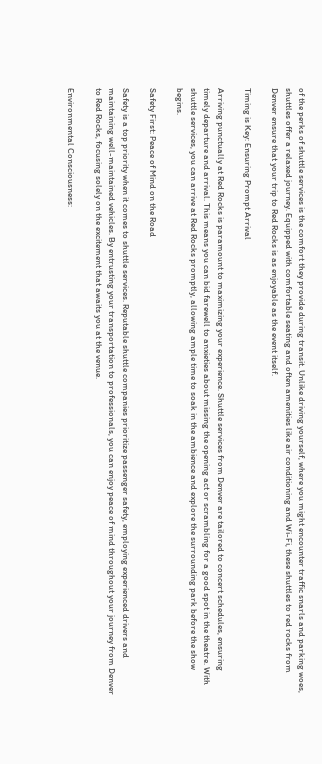of the perks of shuttle services is the comfort they provide during transit. Unlike driving yourself, where you might encounter traffic snarls and parking woes, shuttles offer a relaxed journey. Equipped with comfortable seating and often amenities like air conditioning and Wi-Fi, these shuttles to red rocks from Denver ensure that your trip to Red Rocks is as enjoyable as the event itself.

Timing is Key: Ensuring Prompt Arrival

Arriving punctually at Red Rocks is paramount to maximizing your experience. Shuttle services from Denver are tailored to concert schedules, ensuring timely departure and arrival. This means you can bid farewell to anxieties about missing the opening act or scrambling for a good spot in the theatre. With shuttle services, you can arrive at Red Rocks promptly, allowing ample time to soak in the ambience and explore the surrounding park before the show begins.

Safety First: Peace of Mind on the Road

Safety is a top priority when it comes to shuttle services. Reputable shuttle companies prioritize passenger safety, employing experienced drivers and maintaining well-maintained vehicles. By entrusting your transportation to professionals, you can enjoy peace of mind throughout your journey from Denver to Red Rocks, focusing solely on the excitement that awaits you at the venue.

Environmental Consciousness: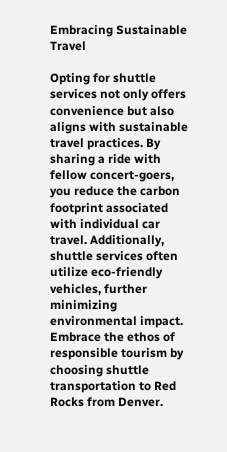Embracing Sustainable Travel

Opting for shuttle services not only offers convenience but also aligns with sustainable travel practices. By sharing a ride with fellow concert-goers, you reduce the carbon footprint associated with individual car travel. Additionally, shuttle services often utilize eco-friendly vehicles, further minimizing environmental impact. Embrace the ethos of responsible tourism by choosing shuttle transportation to Red Rocks from Denver.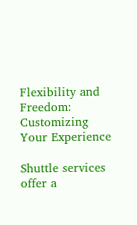Flexibility and Freedom: Customizing Your Experience

Shuttle services offer a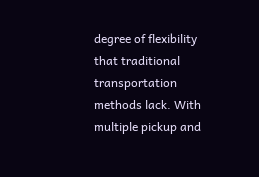degree of flexibility that traditional transportation methods lack. With multiple pickup and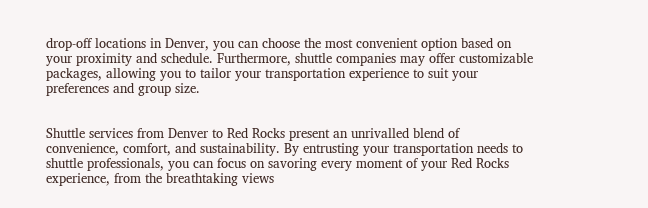drop-off locations in Denver, you can choose the most convenient option based on your proximity and schedule. Furthermore, shuttle companies may offer customizable packages, allowing you to tailor your transportation experience to suit your preferences and group size.


Shuttle services from Denver to Red Rocks present an unrivalled blend of convenience, comfort, and sustainability. By entrusting your transportation needs to shuttle professionals, you can focus on savoring every moment of your Red Rocks experience, from the breathtaking views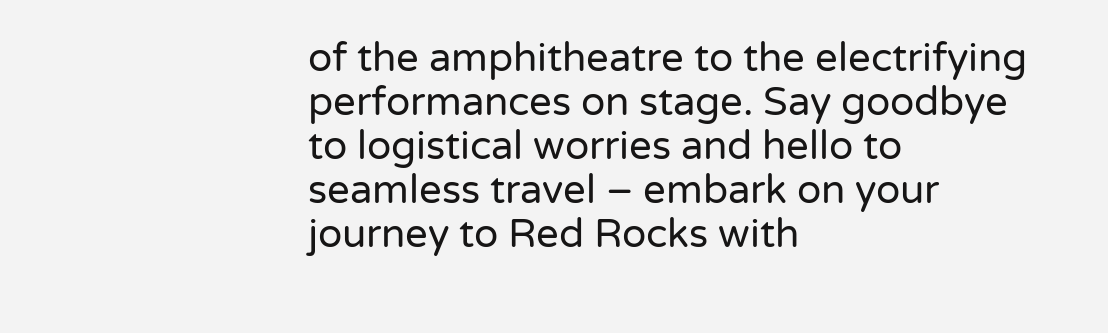of the amphitheatre to the electrifying performances on stage. Say goodbye to logistical worries and hello to seamless travel – embark on your journey to Red Rocks with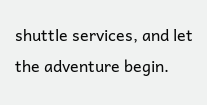shuttle services, and let the adventure begin.